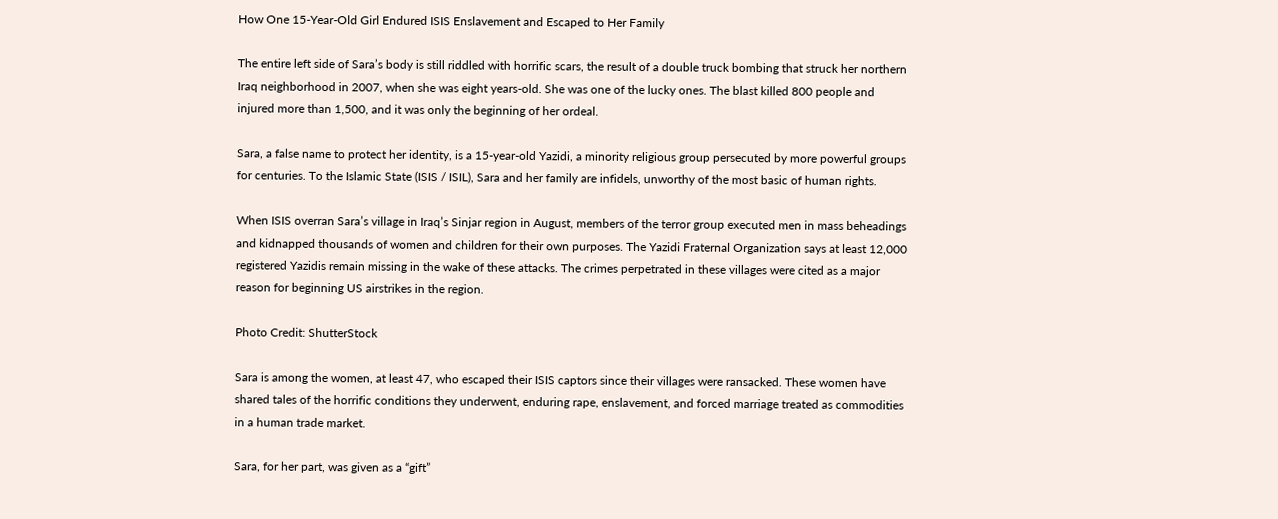How One 15-Year-Old Girl Endured ISIS Enslavement and Escaped to Her Family

The entire left side of Sara’s body is still riddled with horrific scars, the result of a double truck bombing that struck her northern Iraq neighborhood in 2007, when she was eight years-old. She was one of the lucky ones. The blast killed 800 people and injured more than 1,500, and it was only the beginning of her ordeal.

Sara, a false name to protect her identity, is a 15-year-old Yazidi, a minority religious group persecuted by more powerful groups for centuries. To the Islamic State (ISIS / ISIL), Sara and her family are infidels, unworthy of the most basic of human rights.

When ISIS overran Sara’s village in Iraq’s Sinjar region in August, members of the terror group executed men in mass beheadings and kidnapped thousands of women and children for their own purposes. The Yazidi Fraternal Organization says at least 12,000 registered Yazidis remain missing in the wake of these attacks. The crimes perpetrated in these villages were cited as a major reason for beginning US airstrikes in the region.

Photo Credit: ShutterStock

Sara is among the women, at least 47, who escaped their ISIS captors since their villages were ransacked. These women have shared tales of the horrific conditions they underwent, enduring rape, enslavement, and forced marriage treated as commodities in a human trade market.

Sara, for her part, was given as a “gift”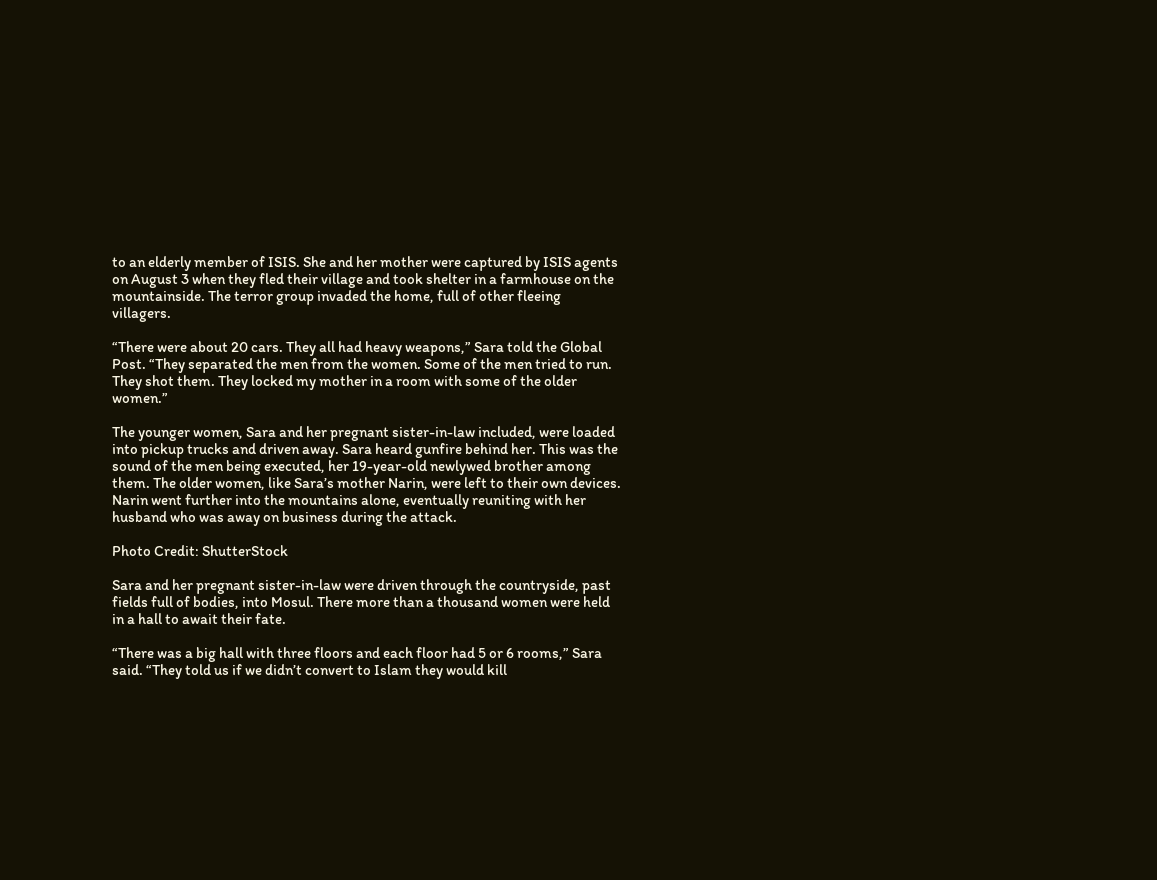to an elderly member of ISIS. She and her mother were captured by ISIS agents on August 3 when they fled their village and took shelter in a farmhouse on the mountainside. The terror group invaded the home, full of other fleeing villagers.

“There were about 20 cars. They all had heavy weapons,” Sara told the Global Post. “They separated the men from the women. Some of the men tried to run. They shot them. They locked my mother in a room with some of the older women.”

The younger women, Sara and her pregnant sister-in-law included, were loaded into pickup trucks and driven away. Sara heard gunfire behind her. This was the sound of the men being executed, her 19-year-old newlywed brother among them. The older women, like Sara’s mother Narin, were left to their own devices. Narin went further into the mountains alone, eventually reuniting with her husband who was away on business during the attack.

Photo Credit: ShutterStock

Sara and her pregnant sister-in-law were driven through the countryside, past fields full of bodies, into Mosul. There more than a thousand women were held in a hall to await their fate.

“There was a big hall with three floors and each floor had 5 or 6 rooms,” Sara said. “They told us if we didn’t convert to Islam they would kill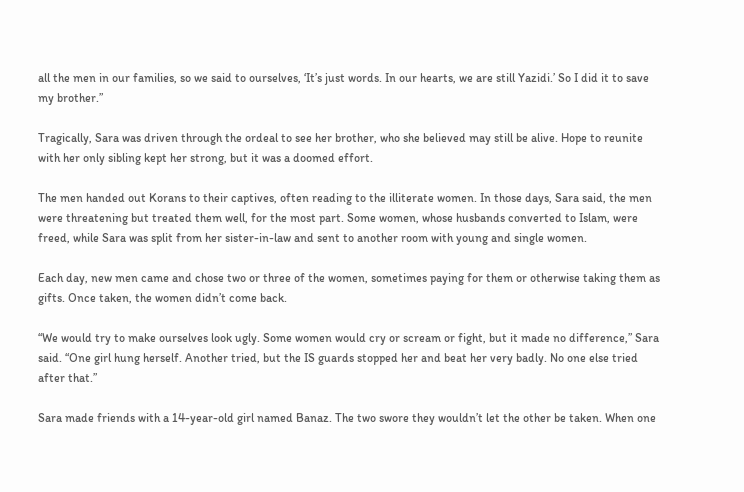all the men in our families, so we said to ourselves, ‘It’s just words. In our hearts, we are still Yazidi.’ So I did it to save my brother.”

Tragically, Sara was driven through the ordeal to see her brother, who she believed may still be alive. Hope to reunite with her only sibling kept her strong, but it was a doomed effort.

The men handed out Korans to their captives, often reading to the illiterate women. In those days, Sara said, the men were threatening but treated them well, for the most part. Some women, whose husbands converted to Islam, were freed, while Sara was split from her sister-in-law and sent to another room with young and single women.

Each day, new men came and chose two or three of the women, sometimes paying for them or otherwise taking them as gifts. Once taken, the women didn’t come back.

“We would try to make ourselves look ugly. Some women would cry or scream or fight, but it made no difference,” Sara said. “One girl hung herself. Another tried, but the IS guards stopped her and beat her very badly. No one else tried after that.”

Sara made friends with a 14-year-old girl named Banaz. The two swore they wouldn’t let the other be taken. When one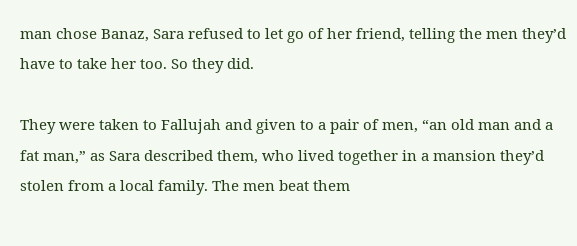man chose Banaz, Sara refused to let go of her friend, telling the men they’d have to take her too. So they did.

They were taken to Fallujah and given to a pair of men, “an old man and a fat man,” as Sara described them, who lived together in a mansion they’d stolen from a local family. The men beat them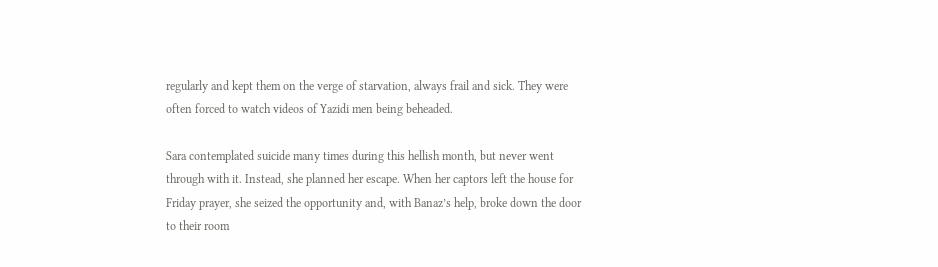regularly and kept them on the verge of starvation, always frail and sick. They were often forced to watch videos of Yazidi men being beheaded.

Sara contemplated suicide many times during this hellish month, but never went through with it. Instead, she planned her escape. When her captors left the house for Friday prayer, she seized the opportunity and, with Banaz’s help, broke down the door to their room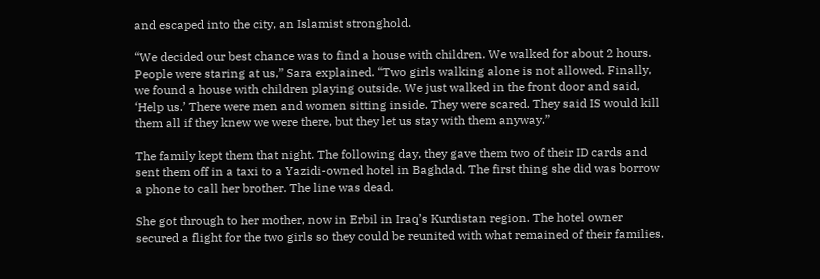and escaped into the city, an Islamist stronghold.

“We decided our best chance was to find a house with children. We walked for about 2 hours. People were staring at us,” Sara explained. “Two girls walking alone is not allowed. Finally, we found a house with children playing outside. We just walked in the front door and said, ‘Help us.’ There were men and women sitting inside. They were scared. They said IS would kill them all if they knew we were there, but they let us stay with them anyway.”

The family kept them that night. The following day, they gave them two of their ID cards and sent them off in a taxi to a Yazidi-owned hotel in Baghdad. The first thing she did was borrow a phone to call her brother. The line was dead.

She got through to her mother, now in Erbil in Iraq’s Kurdistan region. The hotel owner secured a flight for the two girls so they could be reunited with what remained of their families.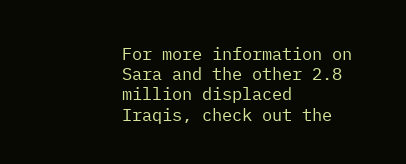For more information on Sara and the other 2.8 million displaced Iraqis, check out the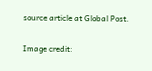source article at Global Post.

Image credit: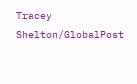Tracey Shelton/GlobalPost